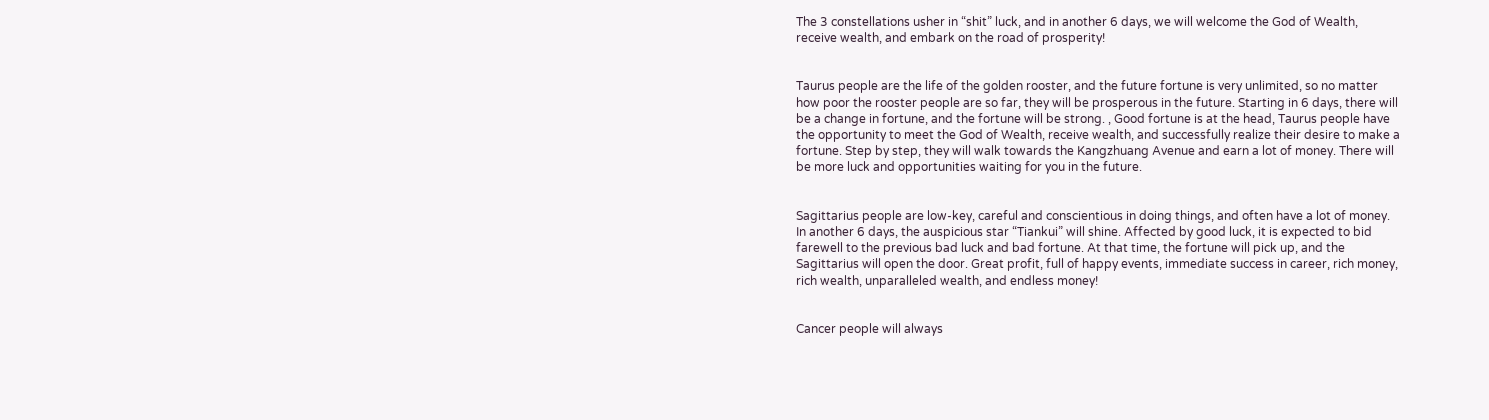The 3 constellations usher in “shit” luck, and in another 6 days, we will welcome the God of Wealth, receive wealth, and embark on the road of prosperity!


Taurus people are the life of the golden rooster, and the future fortune is very unlimited, so no matter how poor the rooster people are so far, they will be prosperous in the future. Starting in 6 days, there will be a change in fortune, and the fortune will be strong. , Good fortune is at the head, Taurus people have the opportunity to meet the God of Wealth, receive wealth, and successfully realize their desire to make a fortune. Step by step, they will walk towards the Kangzhuang Avenue and earn a lot of money. There will be more luck and opportunities waiting for you in the future.


Sagittarius people are low-key, careful and conscientious in doing things, and often have a lot of money. In another 6 days, the auspicious star “Tiankui” will shine. Affected by good luck, it is expected to bid farewell to the previous bad luck and bad fortune. At that time, the fortune will pick up, and the Sagittarius will open the door. Great profit, full of happy events, immediate success in career, rich money, rich wealth, unparalleled wealth, and endless money!


Cancer people will always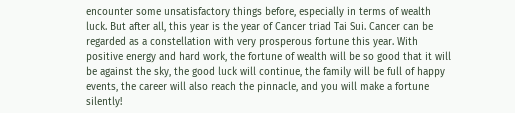encounter some unsatisfactory things before, especially in terms of wealth luck. But after all, this year is the year of Cancer triad Tai Sui. Cancer can be regarded as a constellation with very prosperous fortune this year. With positive energy and hard work, the fortune of wealth will be so good that it will be against the sky, the good luck will continue, the family will be full of happy events, the career will also reach the pinnacle, and you will make a fortune silently!